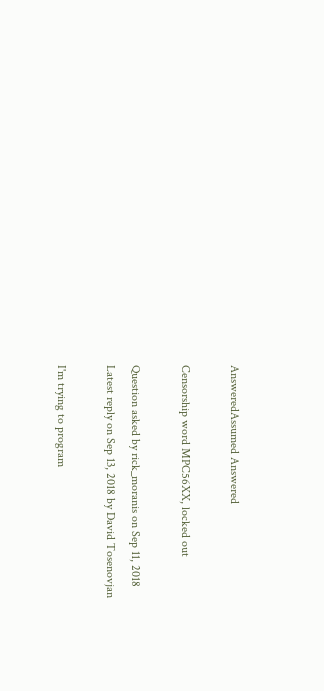AnsweredAssumed Answered

Censorship word MPC56XX, locked out

Question asked by rick_moranis on Sep 11, 2018
Latest reply on Sep 13, 2018 by David Tosenovjan

I'm trying to program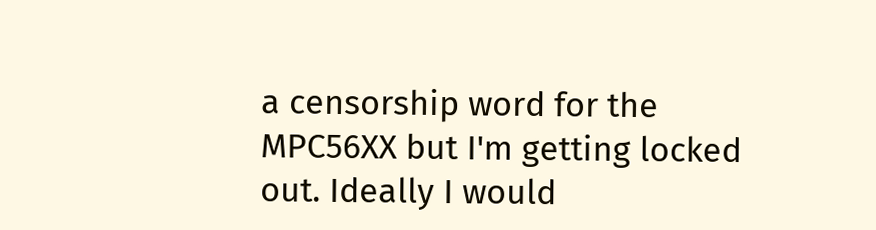a censorship word for the MPC56XX but I'm getting locked out. Ideally I would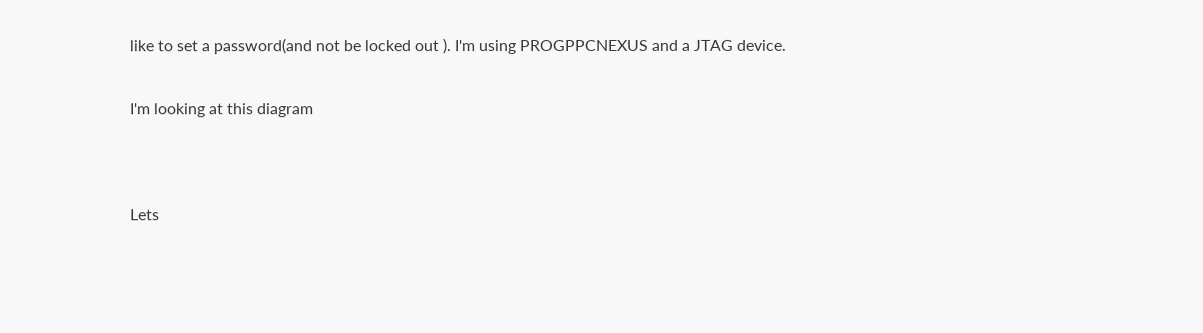like to set a password(and not be locked out ). I'm using PROGPPCNEXUS and a JTAG device.


I'm looking at this diagram




Lets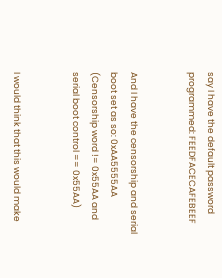say I have the default password programmed: FEEDFACECAFEBEEF


And I have the censorship and serial boot set as so: 0xAA5555AA (Censorship word != 0x55AA and serial boot control == 0x55AA)


I would think that this would make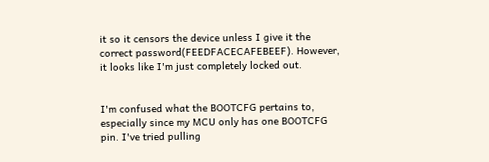it so it censors the device unless I give it the correct password(FEEDFACECAFEBEEF). However, it looks like I'm just completely locked out.


I'm confused what the BOOTCFG pertains to, especially since my MCU only has one BOOTCFG pin. I've tried pulling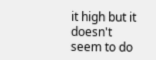it high but it doesn't seem to do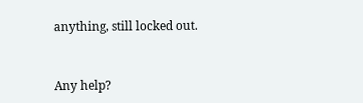anything, still locked out.


Any help?